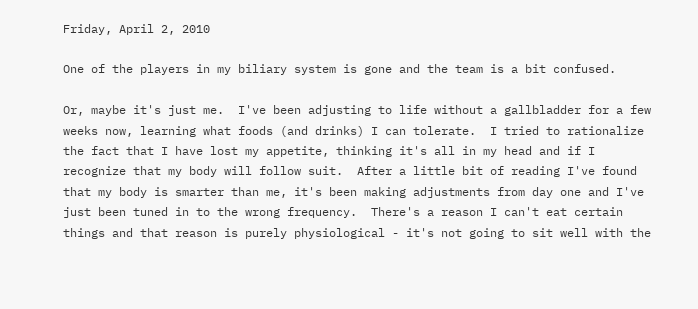Friday, April 2, 2010

One of the players in my biliary system is gone and the team is a bit confused.

Or, maybe it's just me.  I've been adjusting to life without a gallbladder for a few weeks now, learning what foods (and drinks) I can tolerate.  I tried to rationalize the fact that I have lost my appetite, thinking it's all in my head and if I recognize that my body will follow suit.  After a little bit of reading I've found that my body is smarter than me, it's been making adjustments from day one and I've just been tuned in to the wrong frequency.  There's a reason I can't eat certain things and that reason is purely physiological - it's not going to sit well with the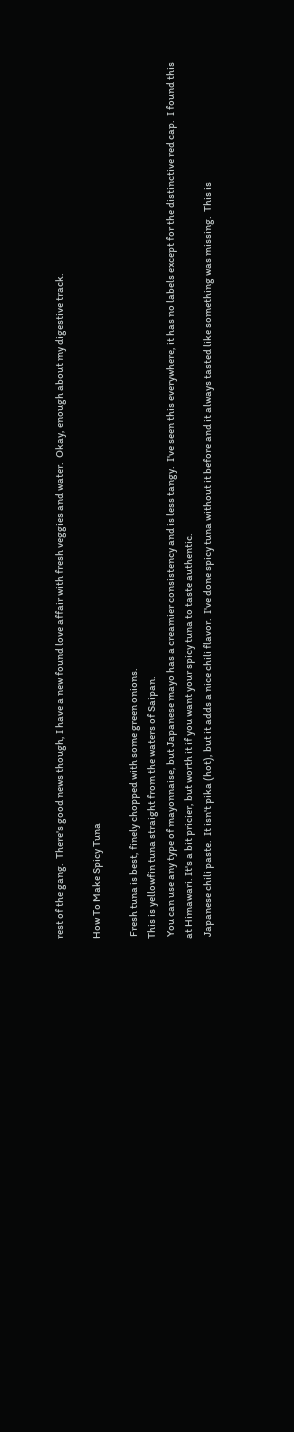rest of the gang.  There's good news though, I have a new found love affair with fresh veggies and water.  Okay, enough about my digestive track.

How To Make Spicy Tuna

 Fresh tuna is best, finely chopped with some green onions.
This is yellowfin tuna straight from the waters of Saipan.
 You can use any type of mayonnaise, but Japanese mayo has a creamier consistency and is less tangy.  I've seen this everywhere, it has no labels except for the distinctive red cap.  I found this at Himawari. It's a bit pricier, but worth it if you want your spicy tuna to taste authentic.
 Japanese chili paste.  It isn't pika (hot), but it adds a nice chili flavor.  I've done spicy tuna without it before and it always tasted like something was missing.  This is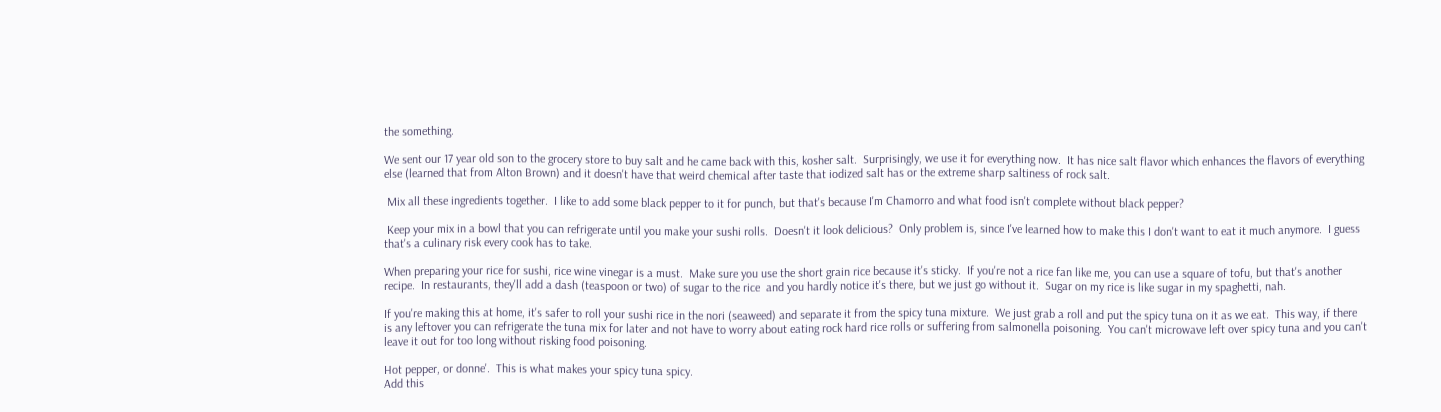the something.

We sent our 17 year old son to the grocery store to buy salt and he came back with this, kosher salt.  Surprisingly, we use it for everything now.  It has nice salt flavor which enhances the flavors of everything else (learned that from Alton Brown) and it doesn't have that weird chemical after taste that iodized salt has or the extreme sharp saltiness of rock salt.

 Mix all these ingredients together.  I like to add some black pepper to it for punch, but that's because I'm Chamorro and what food isn't complete without black pepper?

 Keep your mix in a bowl that you can refrigerate until you make your sushi rolls.  Doesn't it look delicious?  Only problem is, since I've learned how to make this I don't want to eat it much anymore.  I guess that's a culinary risk every cook has to take.

When preparing your rice for sushi, rice wine vinegar is a must.  Make sure you use the short grain rice because it's sticky.  If you're not a rice fan like me, you can use a square of tofu, but that's another recipe.  In restaurants, they'll add a dash (teaspoon or two) of sugar to the rice  and you hardly notice it's there, but we just go without it.  Sugar on my rice is like sugar in my spaghetti, nah.

If you're making this at home, it's safer to roll your sushi rice in the nori (seaweed) and separate it from the spicy tuna mixture.  We just grab a roll and put the spicy tuna on it as we eat.  This way, if there is any leftover you can refrigerate the tuna mix for later and not have to worry about eating rock hard rice rolls or suffering from salmonella poisoning.  You can't microwave left over spicy tuna and you can't leave it out for too long without risking food poisoning.

Hot pepper, or donne'.  This is what makes your spicy tuna spicy.
Add this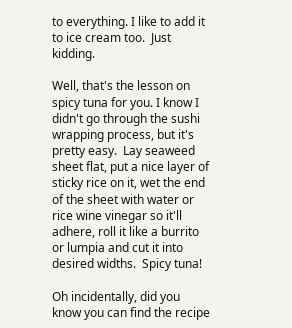to everything. I like to add it to ice cream too.  Just kidding.

Well, that's the lesson on spicy tuna for you. I know I didn't go through the sushi wrapping process, but it's pretty easy.  Lay seaweed sheet flat, put a nice layer of sticky rice on it, wet the end of the sheet with water or rice wine vinegar so it'll adhere, roll it like a burrito or lumpia and cut it into desired widths.  Spicy tuna!

Oh incidentally, did you know you can find the recipe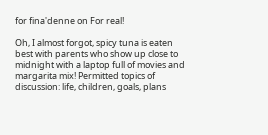for fina'denne on For real!

Oh, I almost forgot, spicy tuna is eaten best with parents who show up close to midnight with a laptop full of movies and margarita mix! Permitted topics of discussion: life, children, goals, plans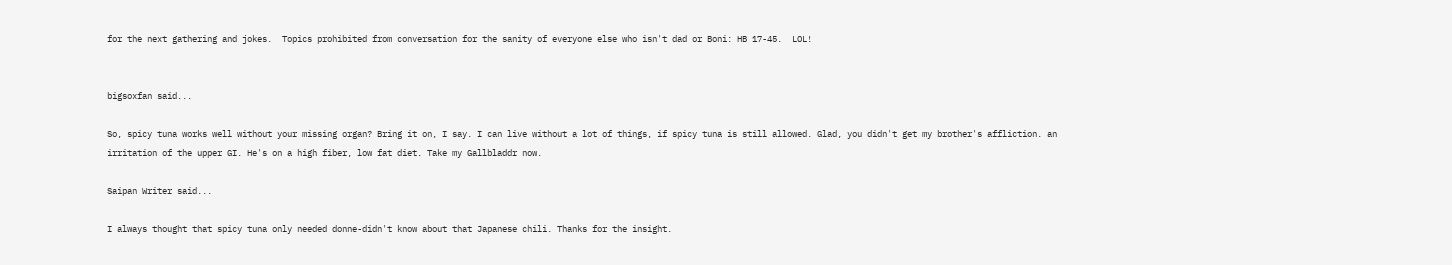for the next gathering and jokes.  Topics prohibited from conversation for the sanity of everyone else who isn't dad or Boni: HB 17-45.  LOL!


bigsoxfan said...

So, spicy tuna works well without your missing organ? Bring it on, I say. I can live without a lot of things, if spicy tuna is still allowed. Glad, you didn't get my brother's affliction. an irritation of the upper GI. He's on a high fiber, low fat diet. Take my Gallbladdr now.

Saipan Writer said...

I always thought that spicy tuna only needed donne-didn't know about that Japanese chili. Thanks for the insight.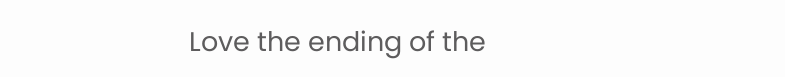Love the ending of the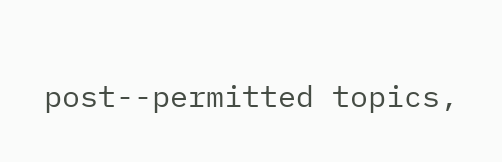post--permitted topics,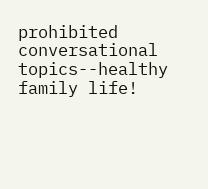prohibited conversational topics--healthy family life!